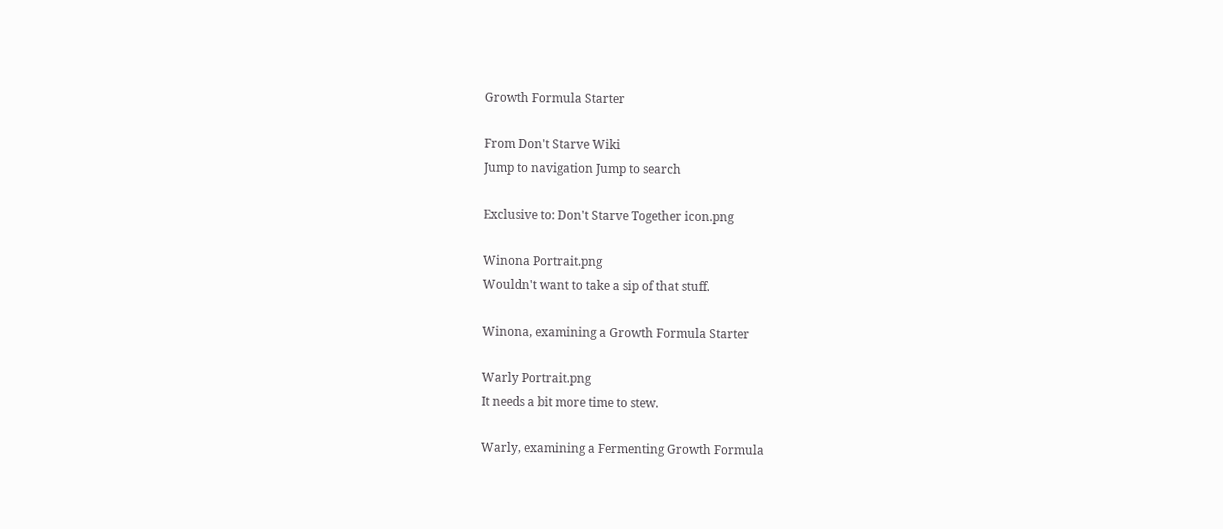Growth Formula Starter

From Don't Starve Wiki
Jump to navigation Jump to search

Exclusive to: Don't Starve Together icon.png

Winona Portrait.png
Wouldn't want to take a sip of that stuff.

Winona, examining a Growth Formula Starter

Warly Portrait.png
It needs a bit more time to stew.

Warly, examining a Fermenting Growth Formula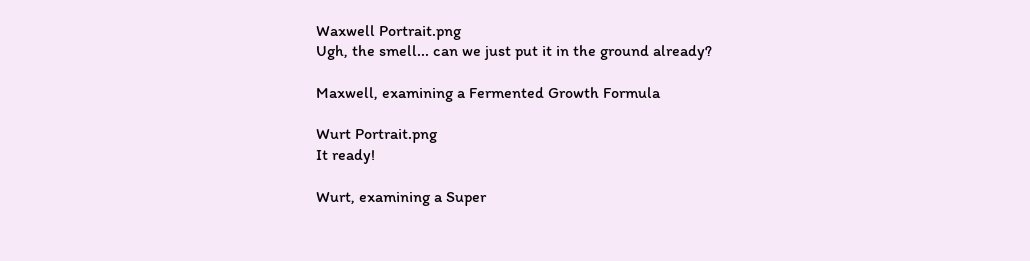Waxwell Portrait.png
Ugh, the smell... can we just put it in the ground already?

Maxwell, examining a Fermented Growth Formula

Wurt Portrait.png
It ready!

Wurt, examining a Super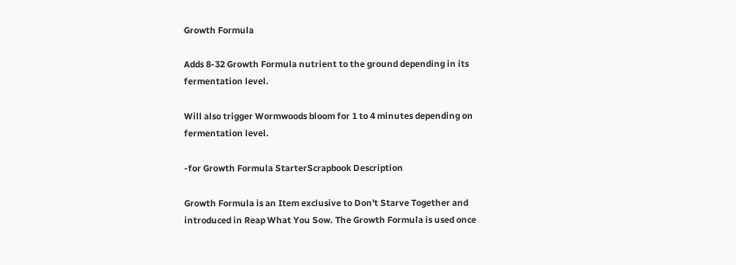Growth Formula

Adds 8-32 Growth Formula nutrient to the ground depending in its fermentation level.

Will also trigger Wormwoods bloom for 1 to 4 minutes depending on fermentation level.

-for Growth Formula StarterScrapbook Description

Growth Formula is an Item exclusive to Don't Starve Together and introduced in Reap What You Sow. The Growth Formula is used once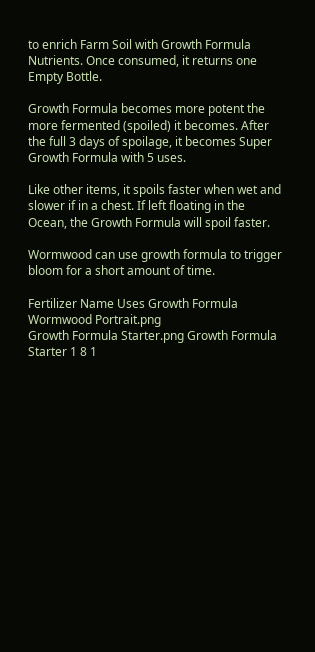to enrich Farm Soil with Growth Formula Nutrients. Once consumed, it returns one Empty Bottle.

Growth Formula becomes more potent the more fermented (spoiled) it becomes. After the full 3 days of spoilage, it becomes Super Growth Formula with 5 uses.

Like other items, it spoils faster when wet and slower if in a chest. If left floating in the Ocean, the Growth Formula will spoil faster.

Wormwood can use growth formula to trigger bloom for a short amount of time.

Fertilizer Name Uses Growth Formula
Wormwood Portrait.png
Growth Formula Starter.png Growth Formula Starter 1 8 1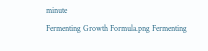minute
Fermenting Growth Formula.png Fermenting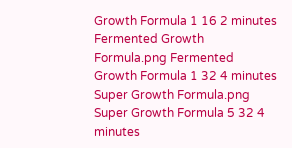Growth Formula 1 16 2 minutes
Fermented Growth Formula.png Fermented Growth Formula 1 32 4 minutes
Super Growth Formula.png Super Growth Formula 5 32 4 minutes